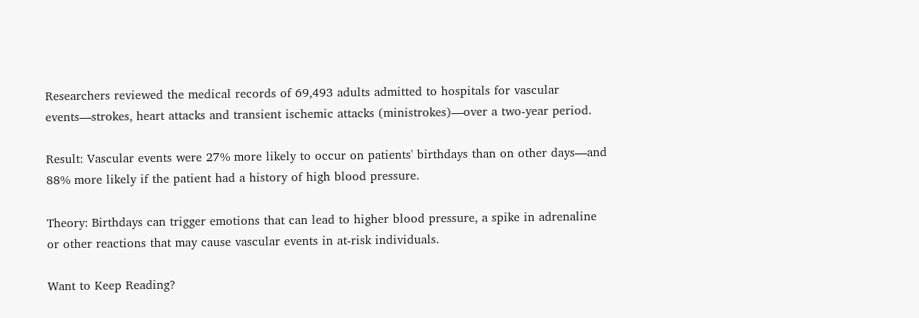Researchers reviewed the medical records of 69,493 adults admitted to hospitals for vascular events—strokes, heart attacks and transient ischemic attacks (ministrokes)—over a two-year period.

Result: Vascular events were 27% more likely to occur on patients' birthdays than on other days—and 88% more likely if the patient had a history of high blood pressure.

Theory: Birthdays can trigger emotions that can lead to higher blood pressure, a spike in adrenaline or other reactions that may cause vascular events in at-risk individuals.

Want to Keep Reading?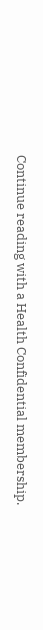Continue reading with a Health Confidential membership.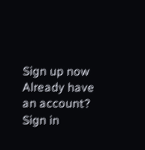Sign up now Already have an account? Sign in